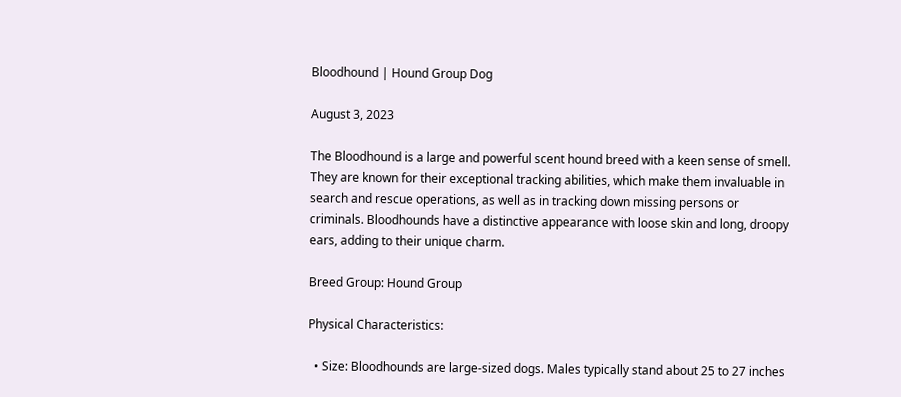Bloodhound | Hound Group Dog

August 3, 2023

The Bloodhound is a large and powerful scent hound breed with a keen sense of smell. They are known for their exceptional tracking abilities, which make them invaluable in search and rescue operations, as well as in tracking down missing persons or criminals. Bloodhounds have a distinctive appearance with loose skin and long, droopy ears, adding to their unique charm.

Breed Group: Hound Group

Physical Characteristics:

  • Size: Bloodhounds are large-sized dogs. Males typically stand about 25 to 27 inches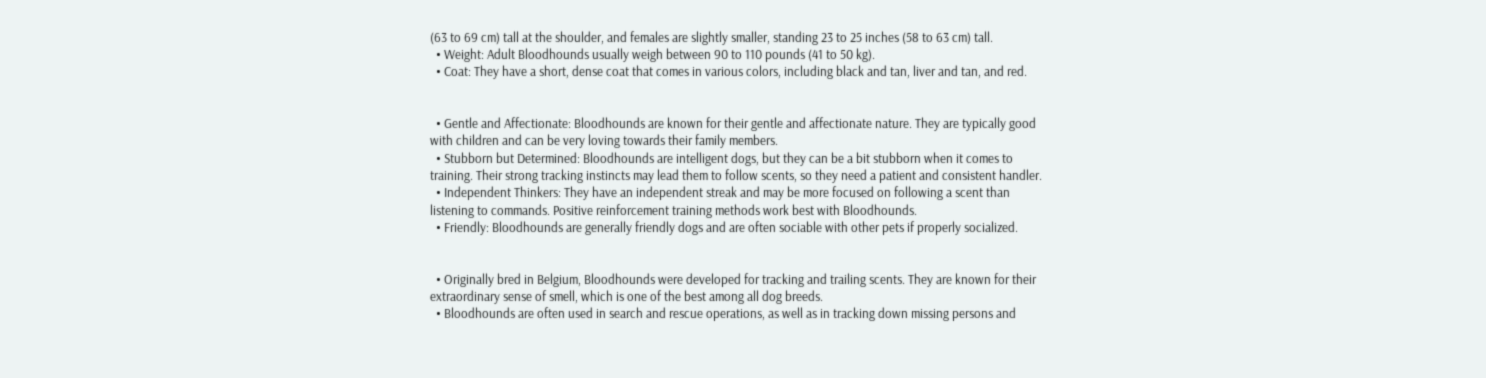(63 to 69 cm) tall at the shoulder, and females are slightly smaller, standing 23 to 25 inches (58 to 63 cm) tall.
  • Weight: Adult Bloodhounds usually weigh between 90 to 110 pounds (41 to 50 kg).
  • Coat: They have a short, dense coat that comes in various colors, including black and tan, liver and tan, and red.


  • Gentle and Affectionate: Bloodhounds are known for their gentle and affectionate nature. They are typically good with children and can be very loving towards their family members.
  • Stubborn but Determined: Bloodhounds are intelligent dogs, but they can be a bit stubborn when it comes to training. Their strong tracking instincts may lead them to follow scents, so they need a patient and consistent handler.
  • Independent Thinkers: They have an independent streak and may be more focused on following a scent than listening to commands. Positive reinforcement training methods work best with Bloodhounds.
  • Friendly: Bloodhounds are generally friendly dogs and are often sociable with other pets if properly socialized.


  • Originally bred in Belgium, Bloodhounds were developed for tracking and trailing scents. They are known for their extraordinary sense of smell, which is one of the best among all dog breeds.
  • Bloodhounds are often used in search and rescue operations, as well as in tracking down missing persons and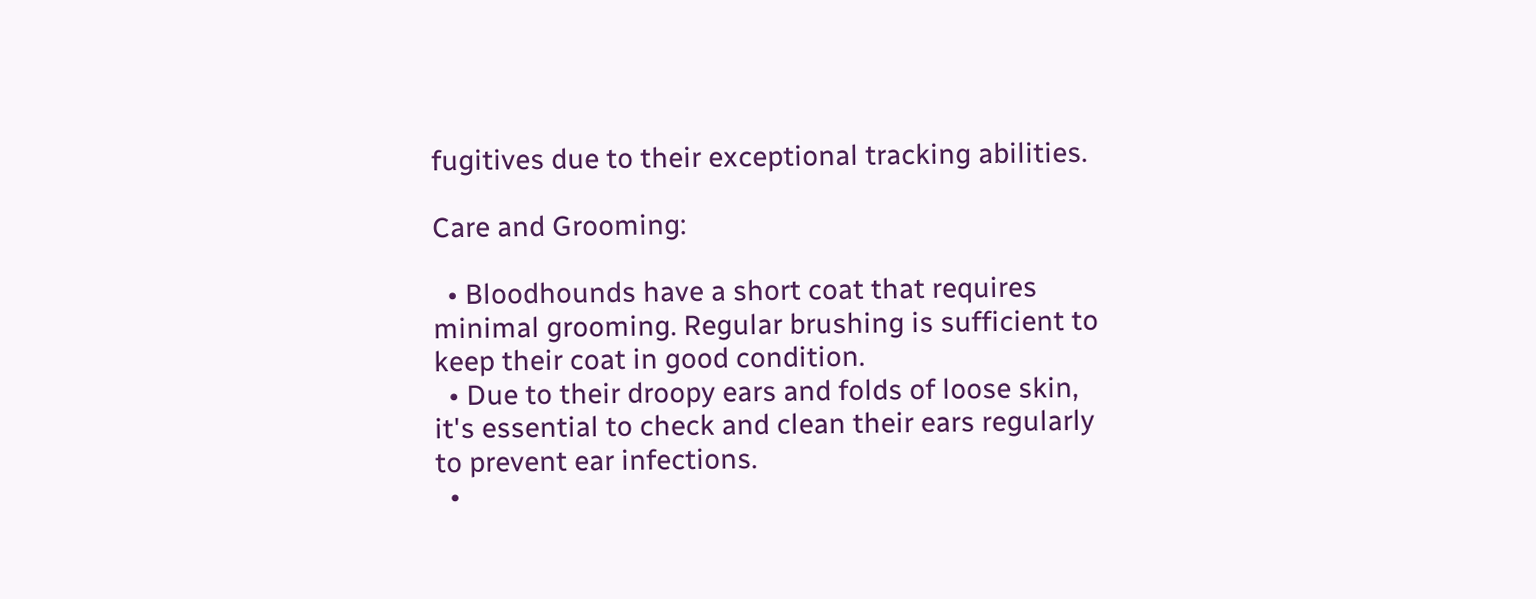fugitives due to their exceptional tracking abilities.

Care and Grooming:

  • Bloodhounds have a short coat that requires minimal grooming. Regular brushing is sufficient to keep their coat in good condition.
  • Due to their droopy ears and folds of loose skin, it's essential to check and clean their ears regularly to prevent ear infections.
  •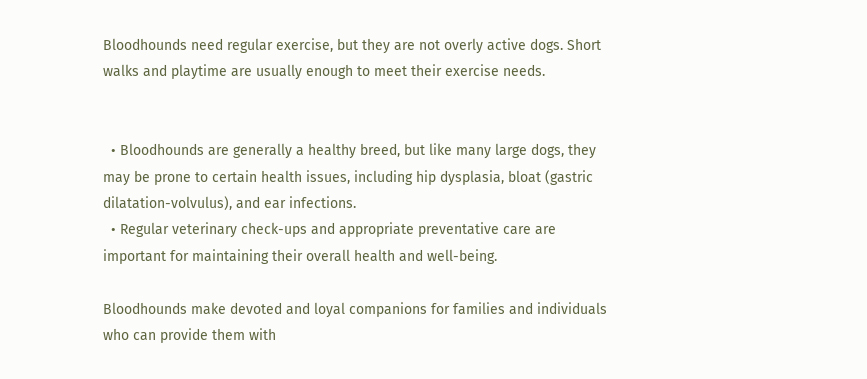Bloodhounds need regular exercise, but they are not overly active dogs. Short walks and playtime are usually enough to meet their exercise needs.


  • Bloodhounds are generally a healthy breed, but like many large dogs, they may be prone to certain health issues, including hip dysplasia, bloat (gastric dilatation-volvulus), and ear infections.
  • Regular veterinary check-ups and appropriate preventative care are important for maintaining their overall health and well-being.

Bloodhounds make devoted and loyal companions for families and individuals who can provide them with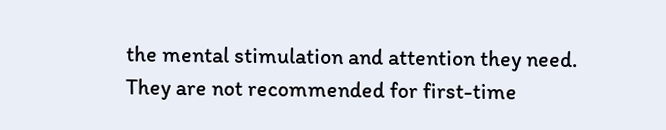the mental stimulation and attention they need. They are not recommended for first-time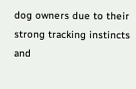dog owners due to their strong tracking instincts and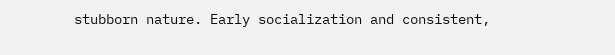stubborn nature. Early socialization and consistent,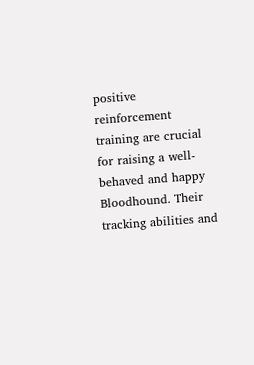positive reinforcement training are crucial for raising a well-behaved and happy Bloodhound. Their tracking abilities and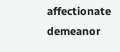affectionate demeanor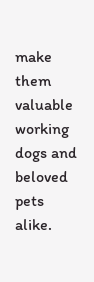make them valuable working dogs and beloved pets alike.